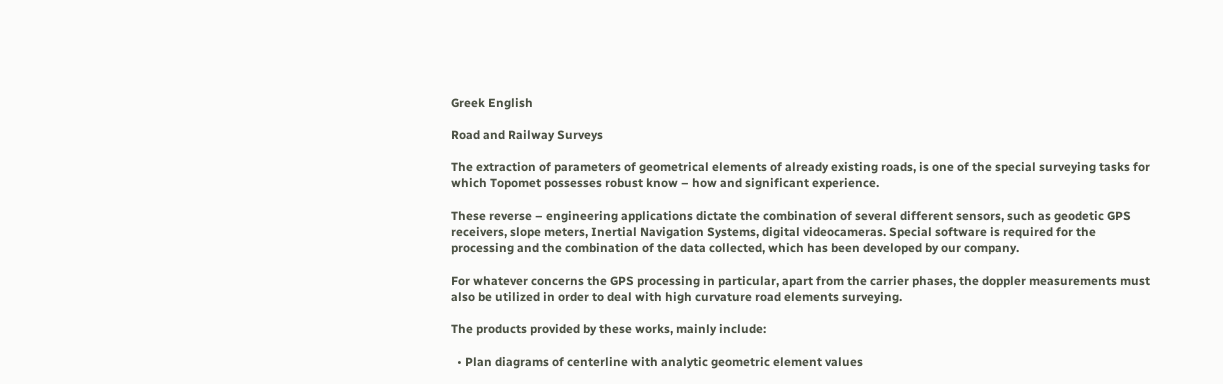Greek English

Road and Railway Surveys

The extraction of parameters of geometrical elements of already existing roads, is one of the special surveying tasks for which Topomet possesses robust know – how and significant experience.

These reverse – engineering applications dictate the combination of several different sensors, such as geodetic GPS receivers, slope meters, Inertial Navigation Systems, digital videocameras. Special software is required for the processing and the combination of the data collected, which has been developed by our company.

For whatever concerns the GPS processing in particular, apart from the carrier phases, the doppler measurements must also be utilized in order to deal with high curvature road elements surveying.

The products provided by these works, mainly include:

  • Plan diagrams of centerline with analytic geometric element values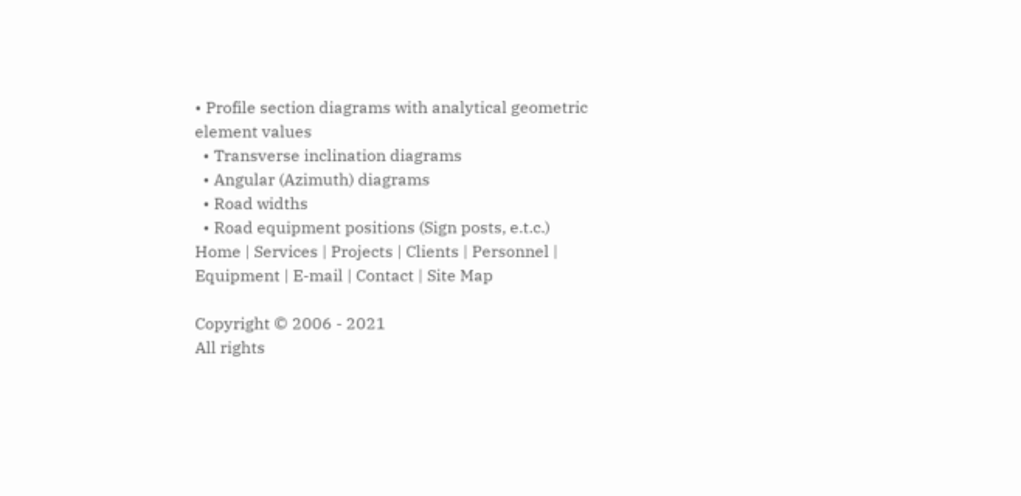• Profile section diagrams with analytical geometric element values
  • Transverse inclination diagrams
  • Angular (Azimuth) diagrams
  • Road widths
  • Road equipment positions (Sign posts, e.t.c.)
Home | Services | Projects | Clients | Personnel | Equipment | E-mail | Contact | Site Map

Copyright © 2006 - 2021
All rights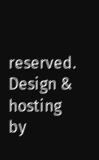reserved. Design & hosting by